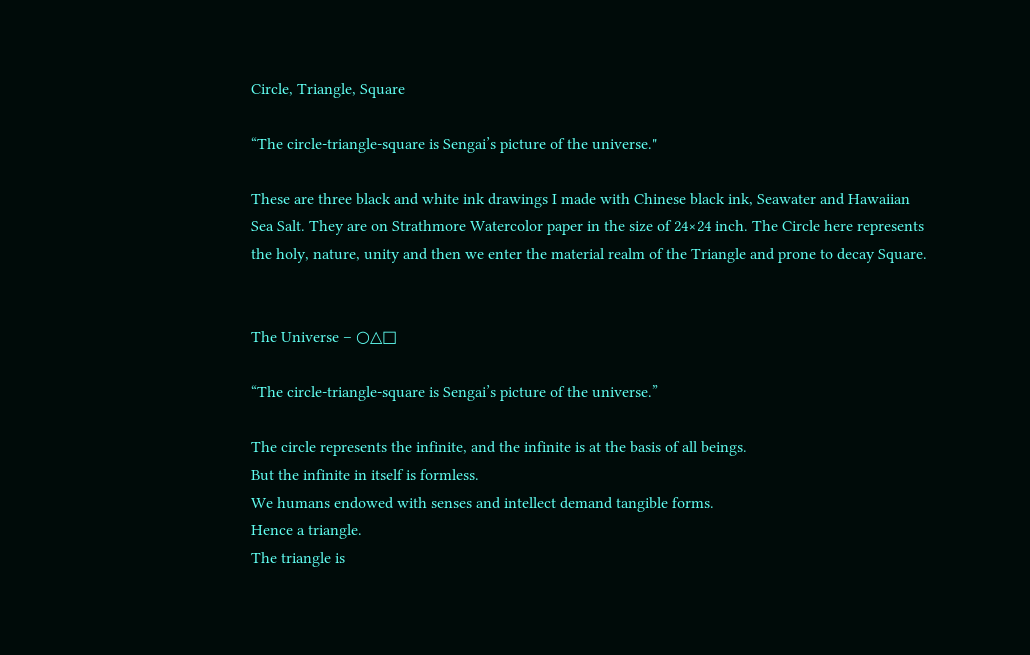Circle, Triangle, Square

“The circle-triangle-square is Sengai’s picture of the universe."

These are three black and white ink drawings I made with Chinese black ink, Seawater and Hawaiian Sea Salt. They are on Strathmore Watercolor paper in the size of 24×24 inch. The Circle here represents the holy, nature, unity and then we enter the material realm of the Triangle and prone to decay Square.


The Universe – ○△□

“The circle-triangle-square is Sengai’s picture of the universe.”

The circle represents the infinite, and the infinite is at the basis of all beings.
But the infinite in itself is formless.
We humans endowed with senses and intellect demand tangible forms.
Hence a triangle.
The triangle is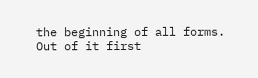the beginning of all forms.
Out of it first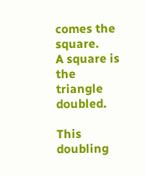comes the square.
A square is the triangle doubled.

This doubling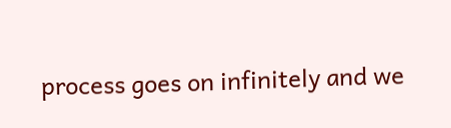process goes on infinitely and we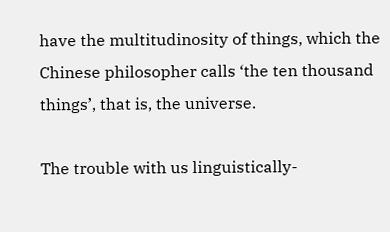have the multitudinosity of things, which the Chinese philosopher calls ‘the ten thousand things’, that is, the universe.

The trouble with us linguistically-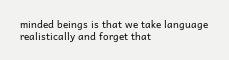minded beings is that we take language realistically and forget that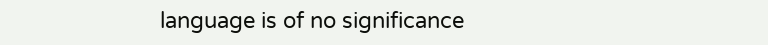language is of no significance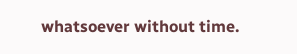whatsoever without time.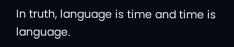In truth, language is time and time is language.